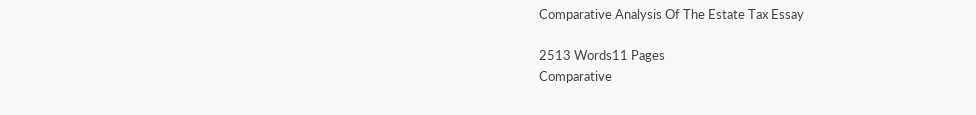Comparative Analysis Of The Estate Tax Essay

2513 Words11 Pages
Comparative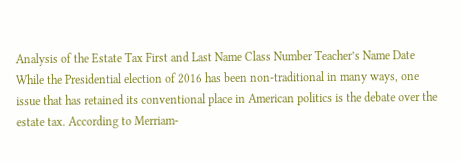Analysis of the Estate Tax First and Last Name Class Number Teacher’s Name Date While the Presidential election of 2016 has been non-traditional in many ways, one issue that has retained its conventional place in American politics is the debate over the estate tax. According to Merriam-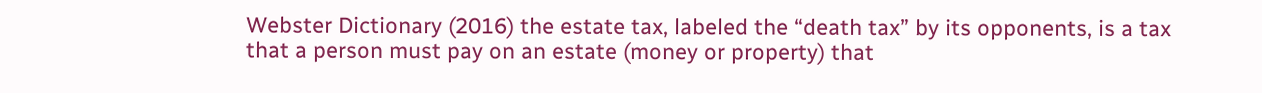Webster Dictionary (2016) the estate tax, labeled the “death tax” by its opponents, is a tax that a person must pay on an estate (money or property) that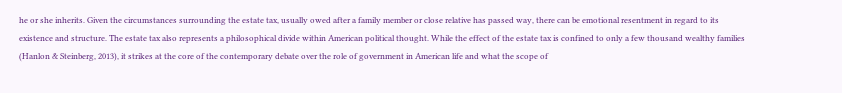he or she inherits. Given the circumstances surrounding the estate tax, usually owed after a family member or close relative has passed way, there can be emotional resentment in regard to its existence and structure. The estate tax also represents a philosophical divide within American political thought. While the effect of the estate tax is confined to only a few thousand wealthy families (Hanlon & Steinberg, 2013), it strikes at the core of the contemporary debate over the role of government in American life and what the scope of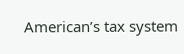American’s tax system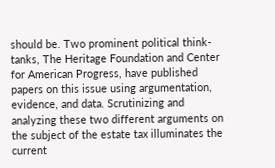should be. Two prominent political think-tanks, The Heritage Foundation and Center for American Progress, have published papers on this issue using argumentation, evidence, and data. Scrutinizing and analyzing these two different arguments on the subject of the estate tax illuminates the current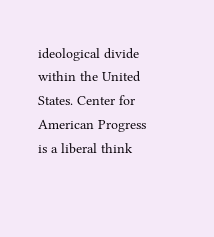ideological divide within the United States. Center for American Progress is a liberal think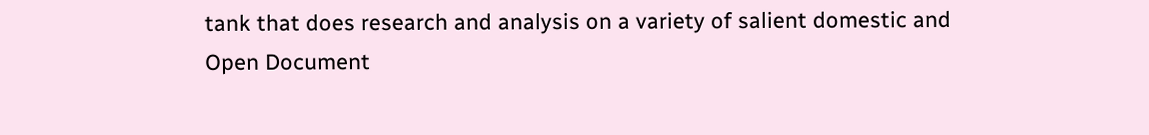tank that does research and analysis on a variety of salient domestic and
Open Document